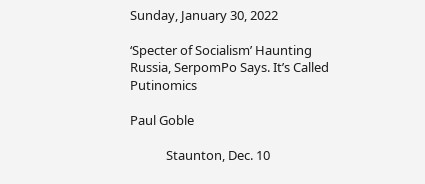Sunday, January 30, 2022

‘Specter of Socialism’ Haunting Russia, SerpomPo Says. It’s Called Putinomics

Paul Goble

            Staunton, Dec. 10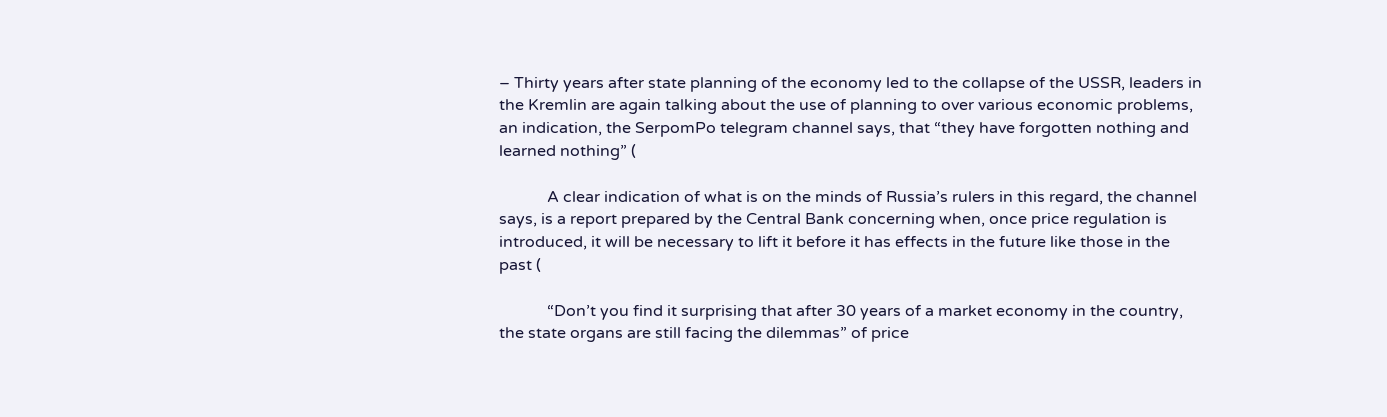– Thirty years after state planning of the economy led to the collapse of the USSR, leaders in the Kremlin are again talking about the use of planning to over various economic problems, an indication, the SerpomPo telegram channel says, that “they have forgotten nothing and learned nothing” (

            A clear indication of what is on the minds of Russia’s rulers in this regard, the channel says, is a report prepared by the Central Bank concerning when, once price regulation is introduced, it will be necessary to lift it before it has effects in the future like those in the past (

            “Don’t you find it surprising that after 30 years of a market economy in the country, the state organs are still facing the dilemmas” of price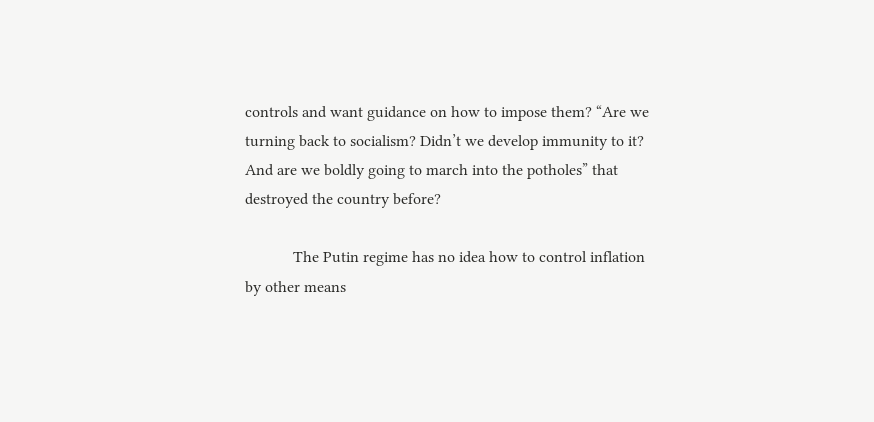controls and want guidance on how to impose them? “Are we turning back to socialism? Didn’t we develop immunity to it? And are we boldly going to march into the potholes” that destroyed the country before?

            The Putin regime has no idea how to control inflation by other means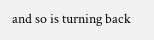and so is turning back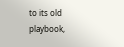to its old playbook,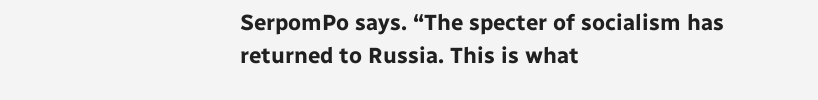SerpomPo says. “The specter of socialism has returned to Russia. This is what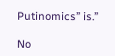Putinomics” is.”

No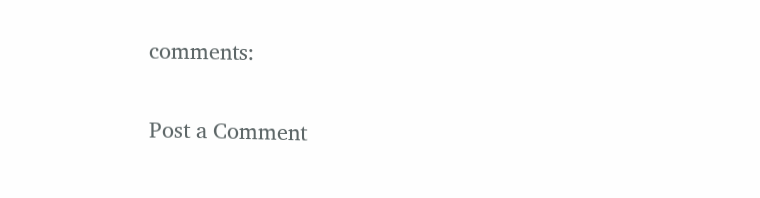comments:

Post a Comment